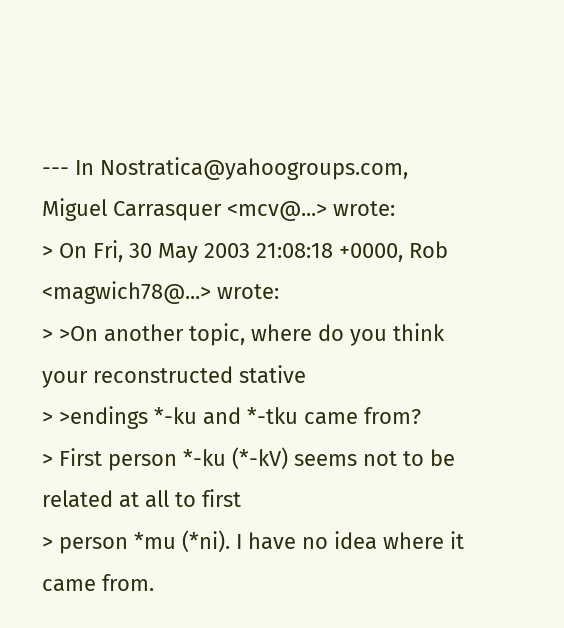--- In Nostratica@yahoogroups.com, Miguel Carrasquer <mcv@...> wrote:
> On Fri, 30 May 2003 21:08:18 +0000, Rob <magwich78@...> wrote:
> >On another topic, where do you think your reconstructed stative
> >endings *-ku and *-tku came from?
> First person *-ku (*-kV) seems not to be related at all to first
> person *mu (*ni). I have no idea where it came from.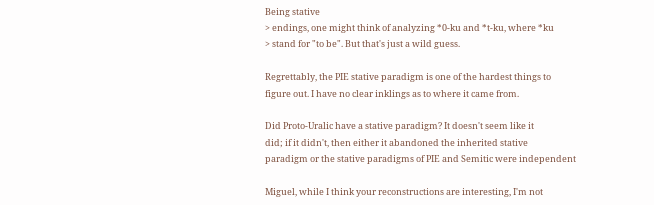Being stative
> endings, one might think of analyzing *0-ku and *t-ku, where *ku
> stand for "to be". But that's just a wild guess.

Regrettably, the PIE stative paradigm is one of the hardest things to
figure out. I have no clear inklings as to where it came from.

Did Proto-Uralic have a stative paradigm? It doesn't seem like it
did; if it didn't, then either it abandoned the inherited stative
paradigm or the stative paradigms of PIE and Semitic were independent

Miguel, while I think your reconstructions are interesting, I'm not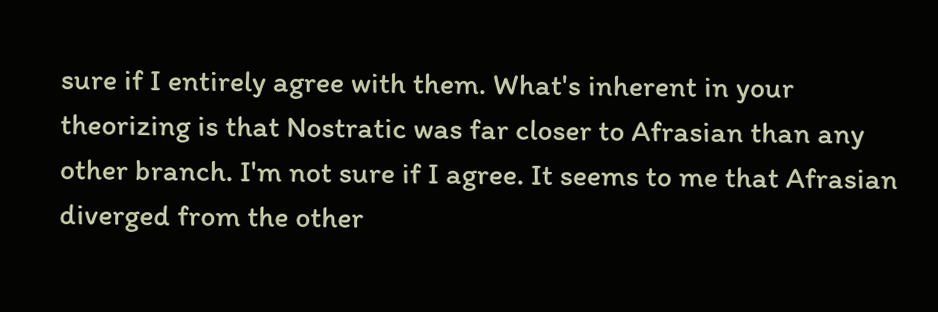sure if I entirely agree with them. What's inherent in your
theorizing is that Nostratic was far closer to Afrasian than any
other branch. I'm not sure if I agree. It seems to me that Afrasian
diverged from the other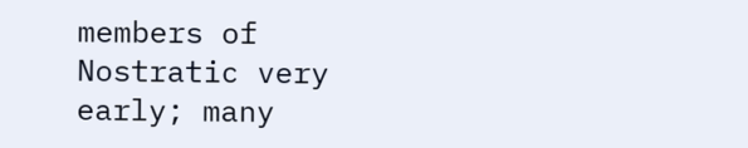members of Nostratic very early; many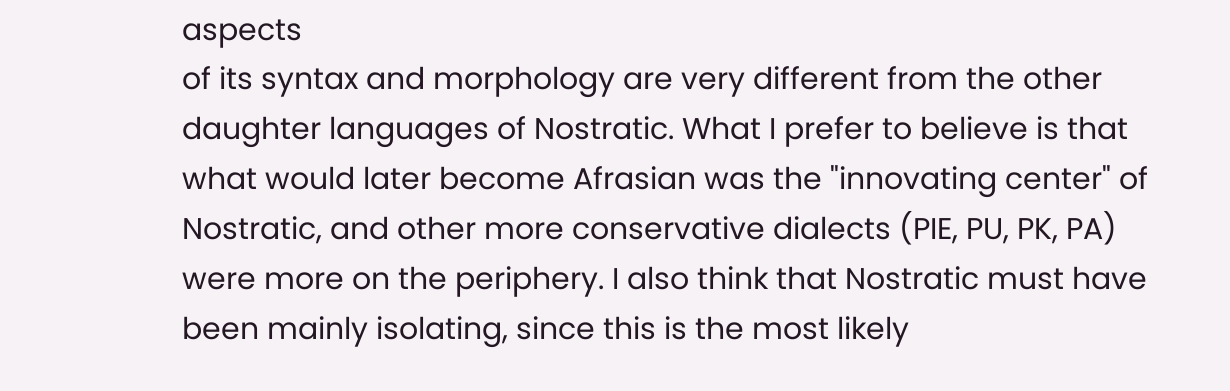aspects
of its syntax and morphology are very different from the other
daughter languages of Nostratic. What I prefer to believe is that
what would later become Afrasian was the "innovating center" of
Nostratic, and other more conservative dialects (PIE, PU, PK, PA)
were more on the periphery. I also think that Nostratic must have
been mainly isolating, since this is the most likely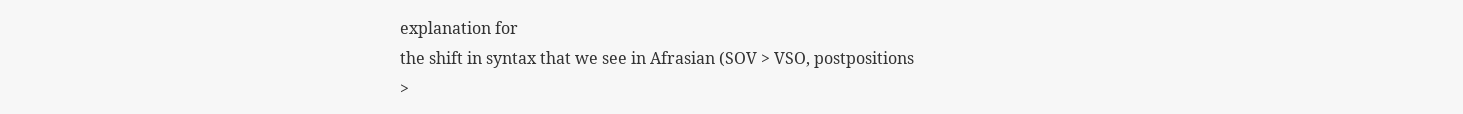explanation for
the shift in syntax that we see in Afrasian (SOV > VSO, postpositions
>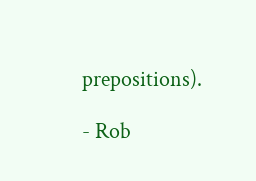prepositions).

- Rob